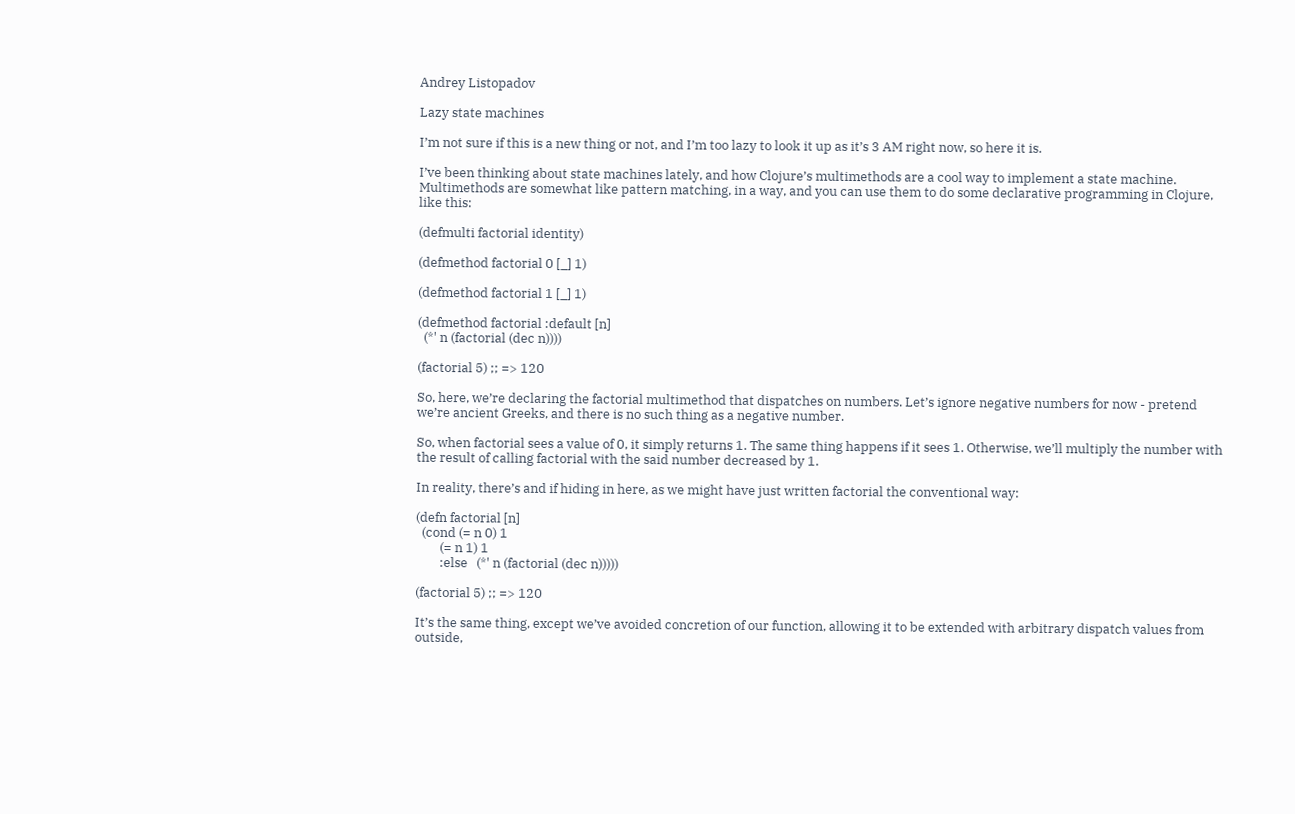Andrey Listopadov

Lazy state machines

I’m not sure if this is a new thing or not, and I’m too lazy to look it up as it’s 3 AM right now, so here it is.

I’ve been thinking about state machines lately, and how Clojure’s multimethods are a cool way to implement a state machine. Multimethods are somewhat like pattern matching, in a way, and you can use them to do some declarative programming in Clojure, like this:

(defmulti factorial identity)

(defmethod factorial 0 [_] 1)

(defmethod factorial 1 [_] 1)

(defmethod factorial :default [n]
  (*' n (factorial (dec n))))

(factorial 5) ;; => 120

So, here, we’re declaring the factorial multimethod that dispatches on numbers. Let’s ignore negative numbers for now - pretend we’re ancient Greeks, and there is no such thing as a negative number.

So, when factorial sees a value of 0, it simply returns 1. The same thing happens if it sees 1. Otherwise, we’ll multiply the number with the result of calling factorial with the said number decreased by 1.

In reality, there’s and if hiding in here, as we might have just written factorial the conventional way:

(defn factorial [n]
  (cond (= n 0) 1
        (= n 1) 1
        :else   (*' n (factorial (dec n)))))

(factorial 5) ;; => 120

It’s the same thing, except we’ve avoided concretion of our function, allowing it to be extended with arbitrary dispatch values from outside,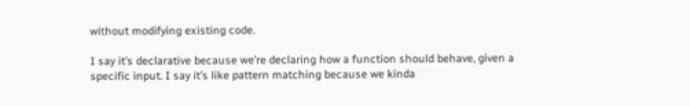without modifying existing code.

I say it’s declarative because we’re declaring how a function should behave, given a specific input. I say it’s like pattern matching because we kinda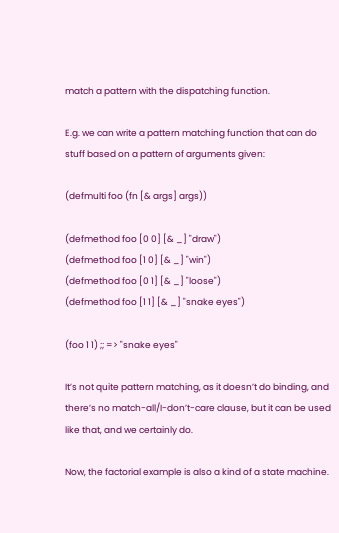match a pattern with the dispatching function.

E.g. we can write a pattern matching function that can do stuff based on a pattern of arguments given:

(defmulti foo (fn [& args] args))

(defmethod foo [0 0] [& _] "draw")
(defmethod foo [1 0] [& _] "win")
(defmethod foo [0 1] [& _] "loose")
(defmethod foo [1 1] [& _] "snake eyes")

(foo 1 1) ;; => "snake eyes"

It’s not quite pattern matching, as it doesn’t do binding, and there’s no match-all/I-don’t-care clause, but it can be used like that, and we certainly do.

Now, the factorial example is also a kind of a state machine.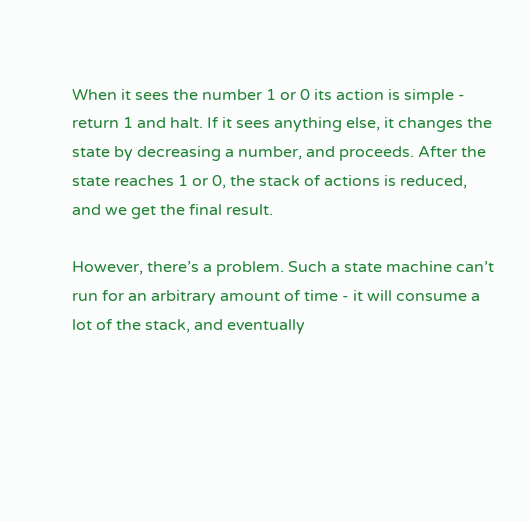When it sees the number 1 or 0 its action is simple - return 1 and halt. If it sees anything else, it changes the state by decreasing a number, and proceeds. After the state reaches 1 or 0, the stack of actions is reduced, and we get the final result.

However, there’s a problem. Such a state machine can’t run for an arbitrary amount of time - it will consume a lot of the stack, and eventually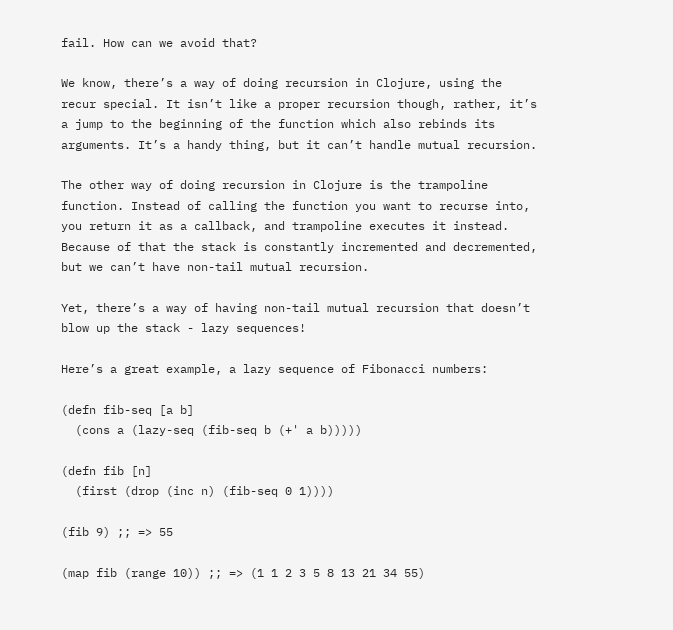fail. How can we avoid that?

We know, there’s a way of doing recursion in Clojure, using the recur special. It isn’t like a proper recursion though, rather, it’s a jump to the beginning of the function which also rebinds its arguments. It’s a handy thing, but it can’t handle mutual recursion.

The other way of doing recursion in Clojure is the trampoline function. Instead of calling the function you want to recurse into, you return it as a callback, and trampoline executes it instead. Because of that the stack is constantly incremented and decremented, but we can’t have non-tail mutual recursion.

Yet, there’s a way of having non-tail mutual recursion that doesn’t blow up the stack - lazy sequences!

Here’s a great example, a lazy sequence of Fibonacci numbers:

(defn fib-seq [a b]
  (cons a (lazy-seq (fib-seq b (+' a b)))))

(defn fib [n]
  (first (drop (inc n) (fib-seq 0 1))))

(fib 9) ;; => 55

(map fib (range 10)) ;; => (1 1 2 3 5 8 13 21 34 55)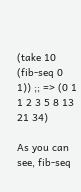(take 10 (fib-seq 0 1)) ;; => (0 1 1 2 3 5 8 13 21 34)

As you can see, fib-seq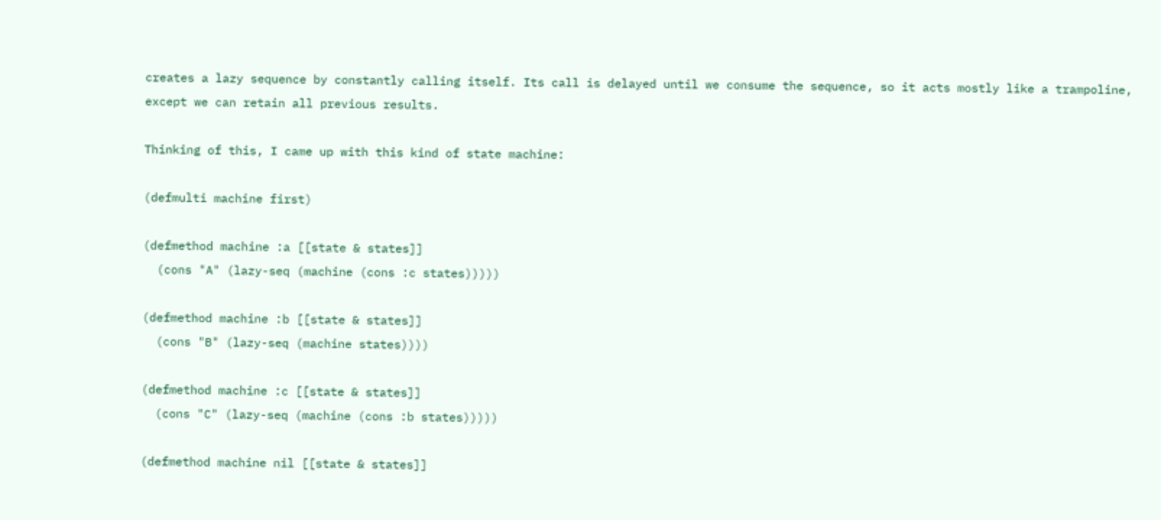creates a lazy sequence by constantly calling itself. Its call is delayed until we consume the sequence, so it acts mostly like a trampoline, except we can retain all previous results.

Thinking of this, I came up with this kind of state machine:

(defmulti machine first)

(defmethod machine :a [[state & states]]
  (cons "A" (lazy-seq (machine (cons :c states)))))

(defmethod machine :b [[state & states]]
  (cons "B" (lazy-seq (machine states))))

(defmethod machine :c [[state & states]]
  (cons "C" (lazy-seq (machine (cons :b states)))))

(defmethod machine nil [[state & states]]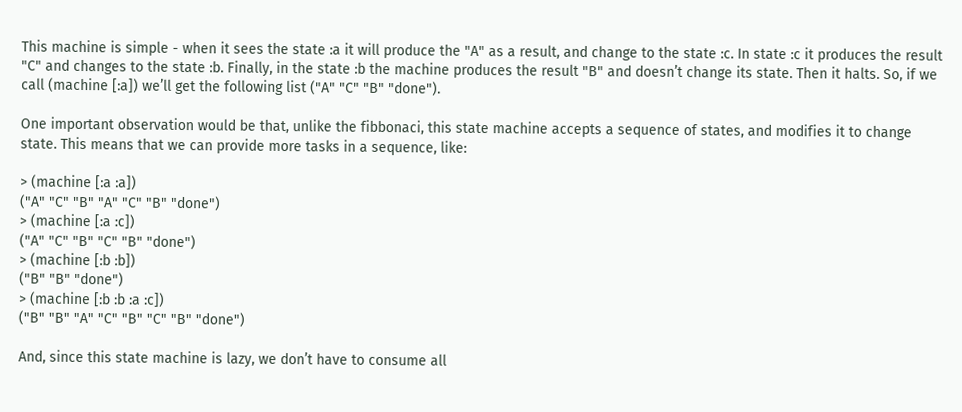This machine is simple - when it sees the state :a it will produce the "A" as a result, and change to the state :c. In state :c it produces the result "C" and changes to the state :b. Finally, in the state :b the machine produces the result "B" and doesn’t change its state. Then it halts. So, if we call (machine [:a]) we’ll get the following list ("A" "C" "B" "done").

One important observation would be that, unlike the fibbonaci, this state machine accepts a sequence of states, and modifies it to change state. This means that we can provide more tasks in a sequence, like:

> (machine [:a :a])
("A" "C" "B" "A" "C" "B" "done")
> (machine [:a :c])
("A" "C" "B" "C" "B" "done")
> (machine [:b :b])
("B" "B" "done")
> (machine [:b :b :a :c])
("B" "B" "A" "C" "B" "C" "B" "done")

And, since this state machine is lazy, we don’t have to consume all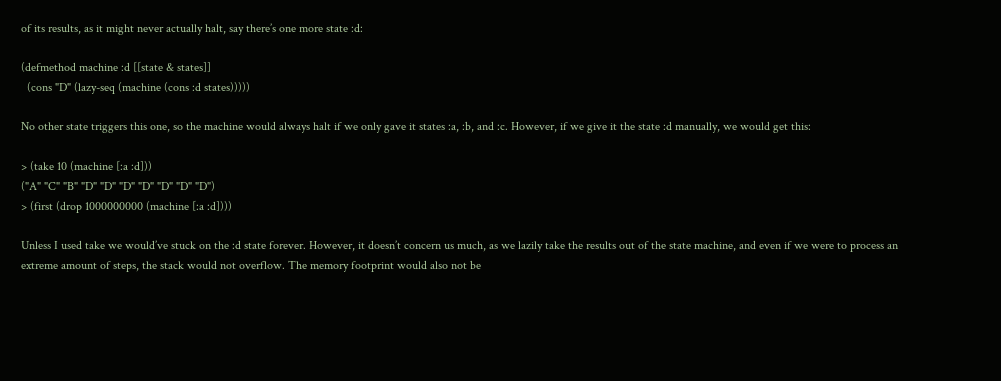of its results, as it might never actually halt, say there’s one more state :d:

(defmethod machine :d [[state & states]]
  (cons "D" (lazy-seq (machine (cons :d states)))))

No other state triggers this one, so the machine would always halt if we only gave it states :a, :b, and :c. However, if we give it the state :d manually, we would get this:

> (take 10 (machine [:a :d]))
("A" "C" "B" "D" "D" "D" "D" "D" "D" "D")
> (first (drop 1000000000 (machine [:a :d])))

Unless I used take we would’ve stuck on the :d state forever. However, it doesn’t concern us much, as we lazily take the results out of the state machine, and even if we were to process an extreme amount of steps, the stack would not overflow. The memory footprint would also not be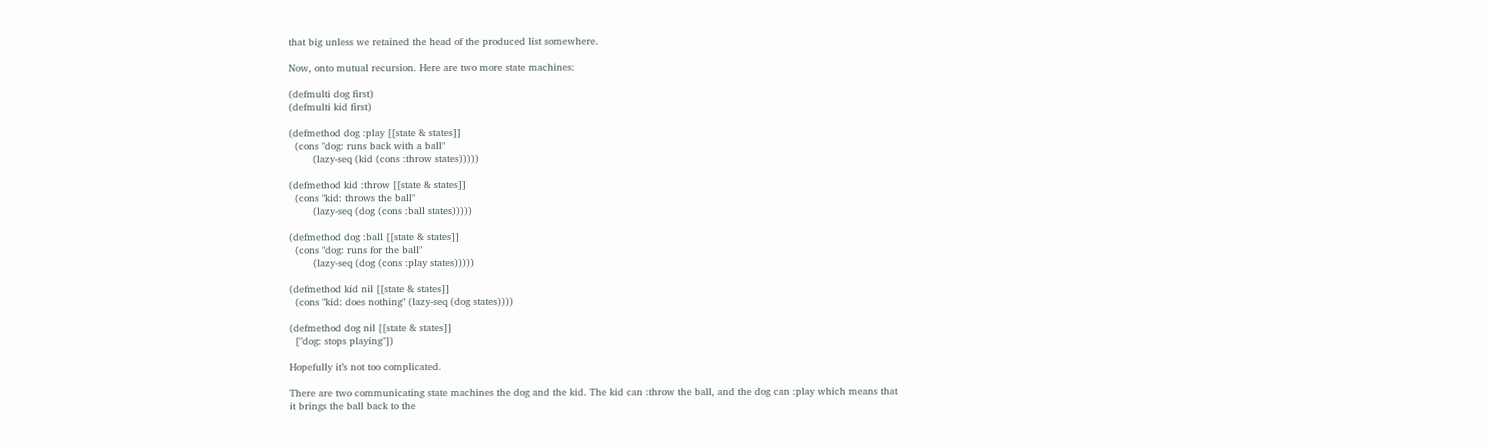that big unless we retained the head of the produced list somewhere.

Now, onto mutual recursion. Here are two more state machines:

(defmulti dog first)
(defmulti kid first)

(defmethod dog :play [[state & states]]
  (cons "dog: runs back with a ball"
        (lazy-seq (kid (cons :throw states)))))

(defmethod kid :throw [[state & states]]
  (cons "kid: throws the ball"
        (lazy-seq (dog (cons :ball states)))))

(defmethod dog :ball [[state & states]]
  (cons "dog: runs for the ball"
        (lazy-seq (dog (cons :play states)))))

(defmethod kid nil [[state & states]]
  (cons "kid: does nothing" (lazy-seq (dog states))))

(defmethod dog nil [[state & states]]
  ["dog: stops playing"])

Hopefully it’s not too complicated.

There are two communicating state machines the dog and the kid. The kid can :throw the ball, and the dog can :play which means that it brings the ball back to the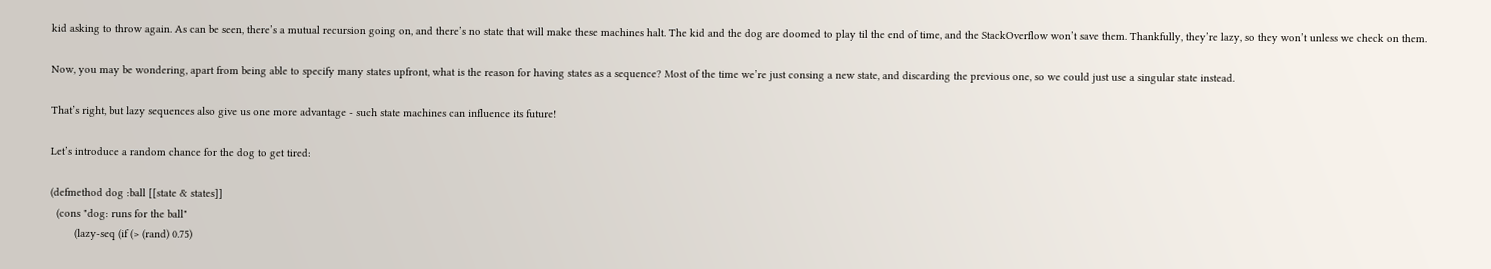kid asking to throw again. As can be seen, there’s a mutual recursion going on, and there’s no state that will make these machines halt. The kid and the dog are doomed to play til the end of time, and the StackOverflow won’t save them. Thankfully, they’re lazy, so they won’t unless we check on them.

Now, you may be wondering, apart from being able to specify many states upfront, what is the reason for having states as a sequence? Most of the time we’re just consing a new state, and discarding the previous one, so we could just use a singular state instead.

That’s right, but lazy sequences also give us one more advantage - such state machines can influence its future!

Let’s introduce a random chance for the dog to get tired:

(defmethod dog :ball [[state & states]]
  (cons "dog: runs for the ball"
        (lazy-seq (if (> (rand) 0.75)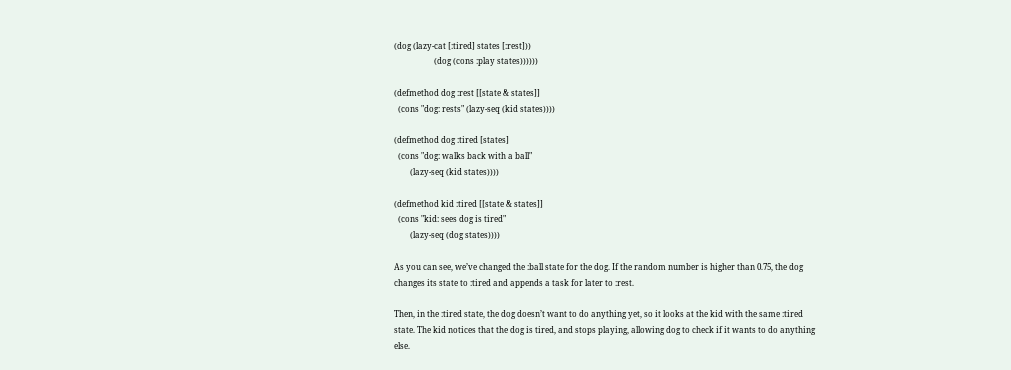(dog (lazy-cat [:tired] states [:rest]))
                    (dog (cons :play states))))))

(defmethod dog :rest [[state & states]]
  (cons "dog: rests" (lazy-seq (kid states))))

(defmethod dog :tired [states]
  (cons "dog: walks back with a ball"
        (lazy-seq (kid states))))

(defmethod kid :tired [[state & states]]
  (cons "kid: sees dog is tired"
        (lazy-seq (dog states))))

As you can see, we’ve changed the :ball state for the dog. If the random number is higher than 0.75, the dog changes its state to :tired and appends a task for later to :rest.

Then, in the :tired state, the dog doesn’t want to do anything yet, so it looks at the kid with the same :tired state. The kid notices that the dog is tired, and stops playing, allowing dog to check if it wants to do anything else.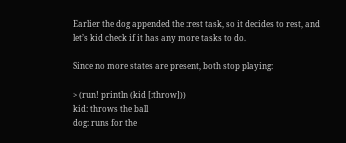Earlier the dog appended the :rest task, so it decides to rest, and let’s kid check if it has any more tasks to do.

Since no more states are present, both stop playing:

> (run! println (kid [:throw]))
kid: throws the ball
dog: runs for the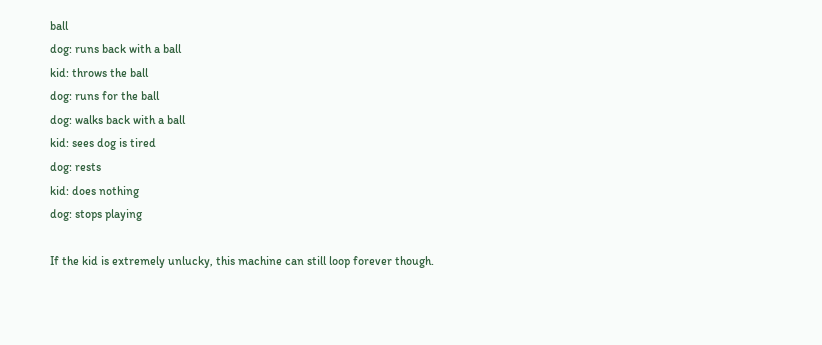ball
dog: runs back with a ball
kid: throws the ball
dog: runs for the ball
dog: walks back with a ball
kid: sees dog is tired
dog: rests
kid: does nothing
dog: stops playing

If the kid is extremely unlucky, this machine can still loop forever though.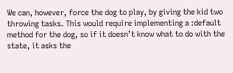We can, however, force the dog to play, by giving the kid two throwing tasks. This would require implementing a :default method for the dog, so if it doesn’t know what to do with the state, it asks the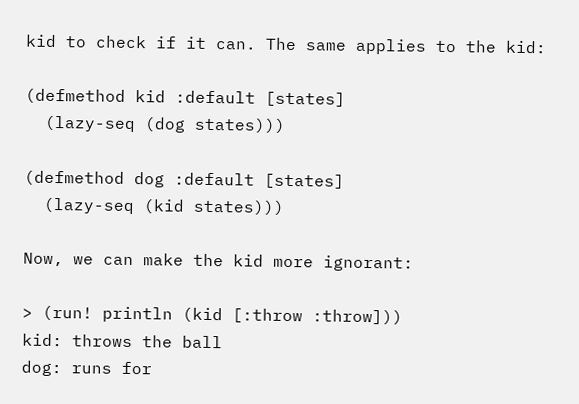kid to check if it can. The same applies to the kid:

(defmethod kid :default [states]
  (lazy-seq (dog states)))

(defmethod dog :default [states]
  (lazy-seq (kid states)))

Now, we can make the kid more ignorant:

> (run! println (kid [:throw :throw]))
kid: throws the ball
dog: runs for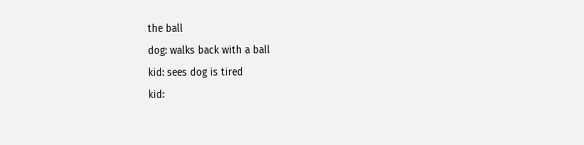the ball
dog: walks back with a ball
kid: sees dog is tired
kid: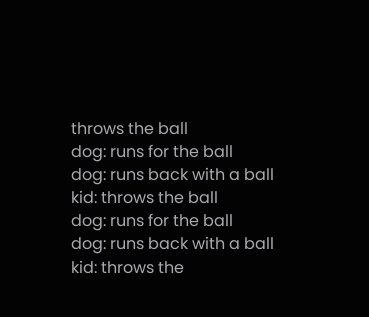throws the ball
dog: runs for the ball
dog: runs back with a ball
kid: throws the ball
dog: runs for the ball
dog: runs back with a ball
kid: throws the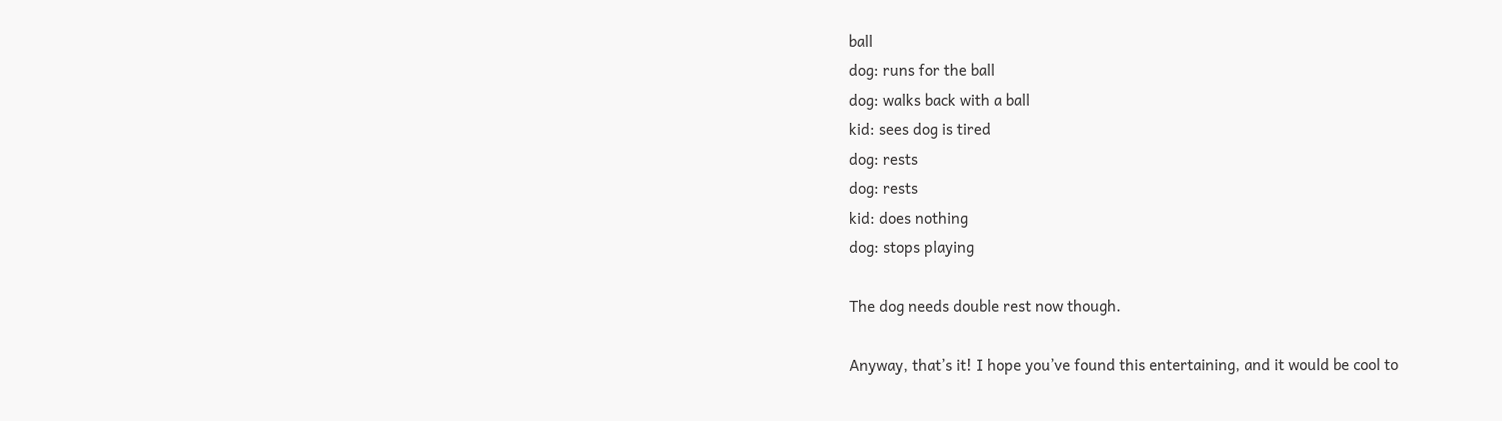ball
dog: runs for the ball
dog: walks back with a ball
kid: sees dog is tired
dog: rests
dog: rests
kid: does nothing
dog: stops playing

The dog needs double rest now though.

Anyway, that’s it! I hope you’ve found this entertaining, and it would be cool to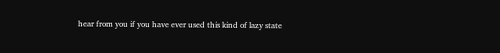hear from you if you have ever used this kind of lazy state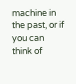machine in the past, or if you can think of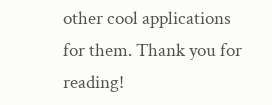other cool applications for them. Thank you for reading!